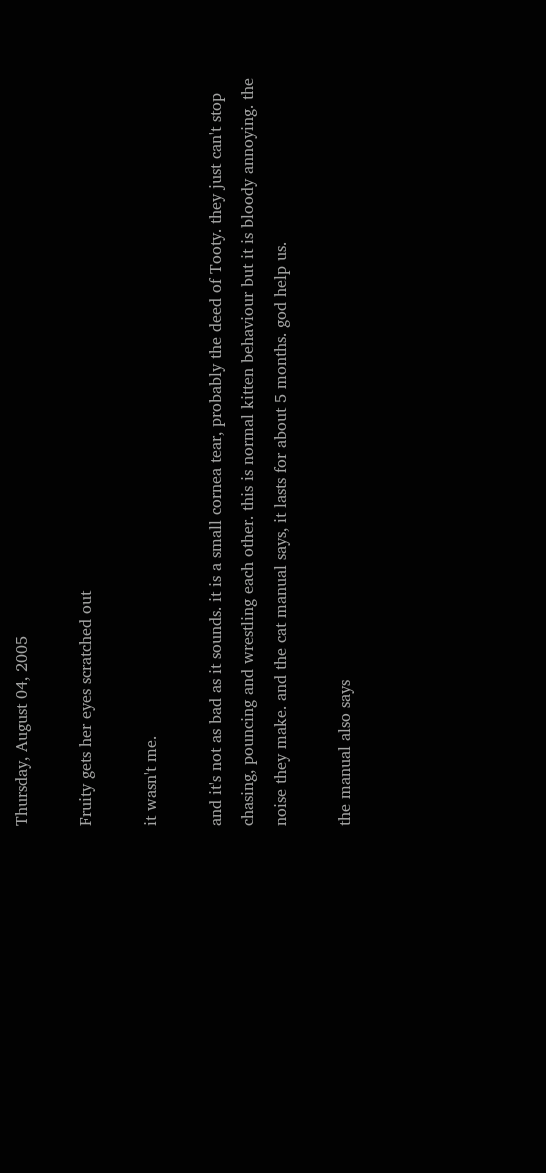Thursday, August 04, 2005

Fruity gets her eyes scratched out

it wasn't me.

and it's not as bad as it sounds. it is a small cornea tear, probably the deed of Tooty. they just can't stop chasing, pouncing and wrestling each other. this is normal kitten behaviour but it is bloody annoying. the noise they make. and the cat manual says, it lasts for about 5 months. god help us.

the manual also says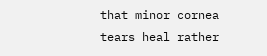that minor cornea tears heal rather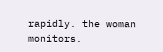rapidly. the woman monitors.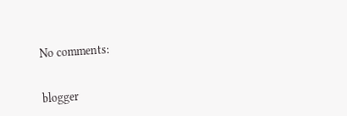No comments:


blogger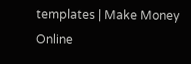templates | Make Money Online